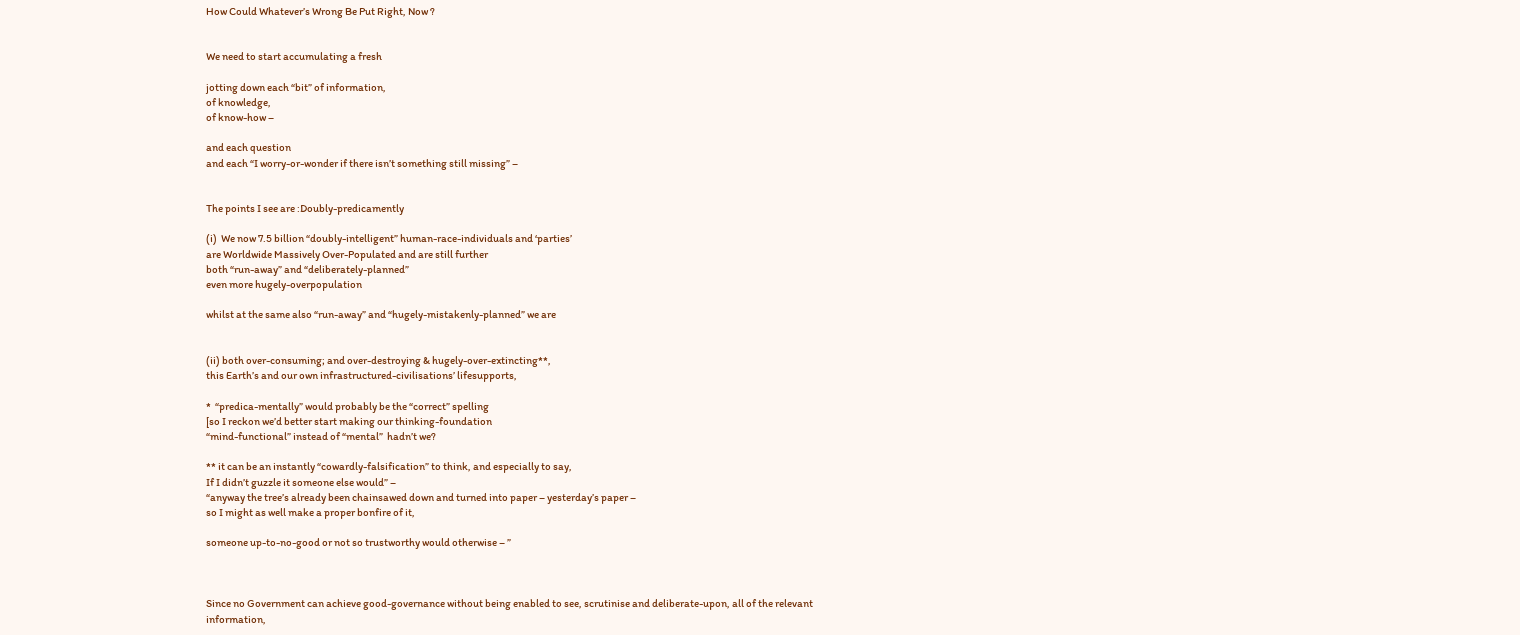How Could Whatever’s Wrong Be Put Right, Now ?


We need to start accumulating a fresh

jotting down each “bit” of information,
of knowledge,
of know-how –

and each question
and each “I worry-or-wonder if there isn’t something still missing” –


The points I see are :Doubly-predicamently

(i)  We now 7.5 billion “doubly-intelligent” human-race-individuals and ‘parties’
are Worldwide Massively Over-Populated and are still further
both “run-away” and “deliberately-planned”
even more hugely-overpopulation

whilst at the same also “run-away” and “hugely-mistakenly-planned” we are


(ii) both over-consuming; and over-destroying & hugely-over-extincting**,
this Earth’s and our own infrastructured-civilisations’ lifesupports,

*  “predica-mentally” would probably be the “correct” spelling
[so I reckon we’d better start making our thinking-foundation
“mind-functional” instead of “mental”  hadn’t we?

** it can be an instantly “cowardly-falsification” to think, and especially to say,
If I didn’t guzzle it someone else would” –
“anyway the tree’s already been chainsawed down and turned into paper – yesterday’s paper –
so I might as well make a proper bonfire of it,

someone up-to-no-good or not so trustworthy would otherwise – ”



Since no Government can achieve good-governance without being enabled to see, scrutinise and deliberate-upon, all of the relevant information,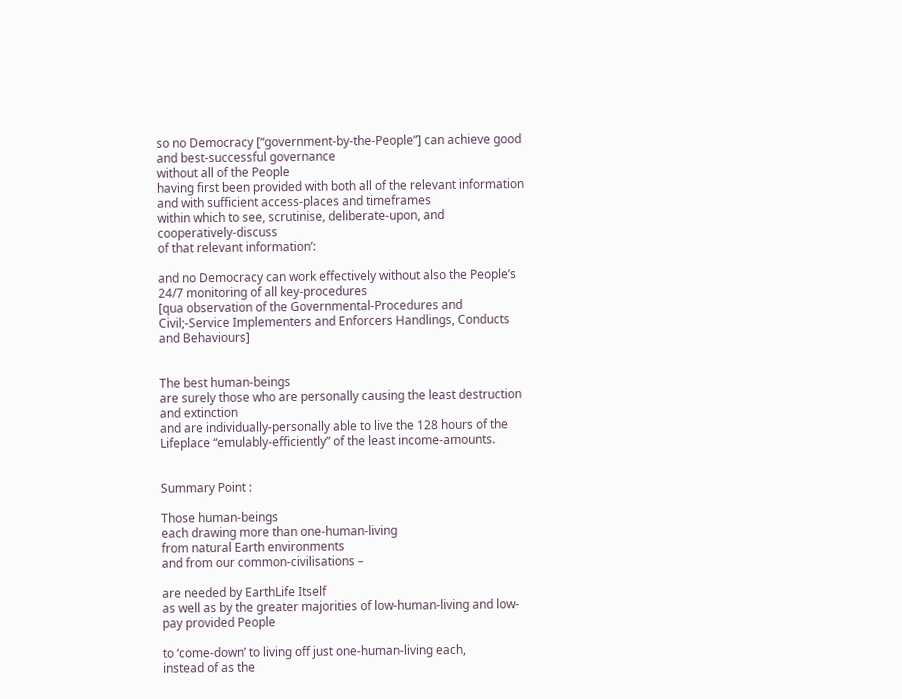so no Democracy [“government-by-the-People”] can achieve good and best-successful governance
without all of the People
having first been provided with both all of the relevant information
and with sufficient access-places and timeframes
within which to see, scrutinise, deliberate-upon, and cooperatively-discuss
of that relevant information’:

and no Democracy can work effectively without also the People’s 24/7 monitoring of all key-procedures
[qua observation of the Governmental-Procedures and Civil;-Service Implementers and Enforcers Handlings, Conducts and Behaviours]


The best human-beings
are surely those who are personally causing the least destruction and extinction
and are individually-personally able to live the 128 hours of the Lifeplace “emulably-efficiently” of the least income-amounts.


Summary Point :

Those human-beings
each drawing more than one-human-living
from natural Earth environments
and from our common-civilisations –

are needed by EarthLife Itself
as well as by the greater majorities of low-human-living and low-pay provided People

to ‘come-down’ to living off just one-human-living each,
instead of as the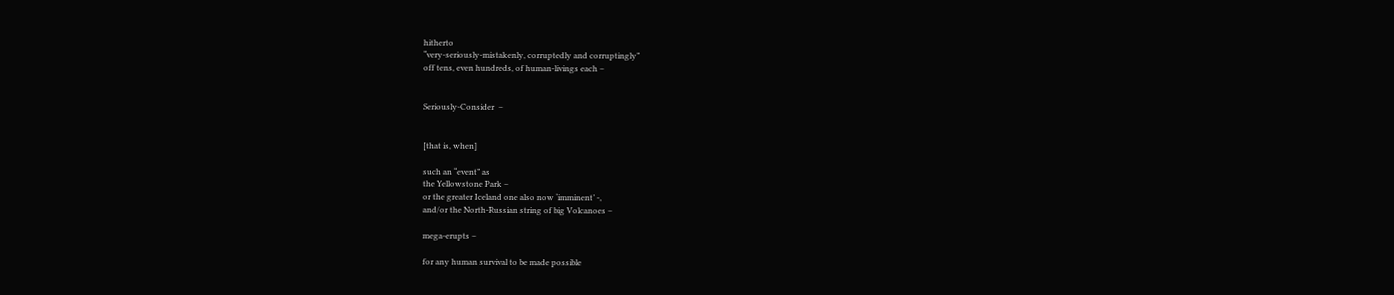hitherto
“very-seriously-mistakenly, corruptedly and corruptingly”
off tens, even hundreds, of human-livings each –


Seriously-Consider  –


[that is, when]

such an “event” as
the Yellowstone Park –
or the greater Iceland one also now ‘imminent’ -,
and/or the North-Russian string of big Volcanoes –

mega-erupts –

for any human survival to be made possible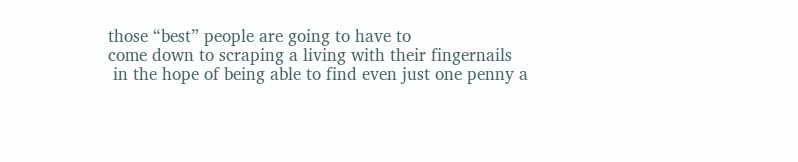those “best” people are going to have to
come down to scraping a living with their fingernails
 in the hope of being able to find even just one penny a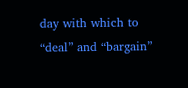day with which to “deal” and “bargain”